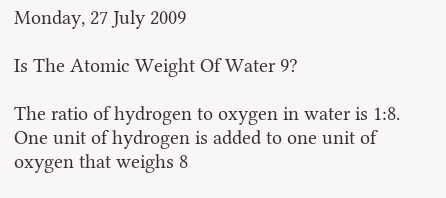Monday, 27 July 2009

Is The Atomic Weight Of Water 9?

The ratio of hydrogen to oxygen in water is 1:8. One unit of hydrogen is added to one unit of oxygen that weighs 8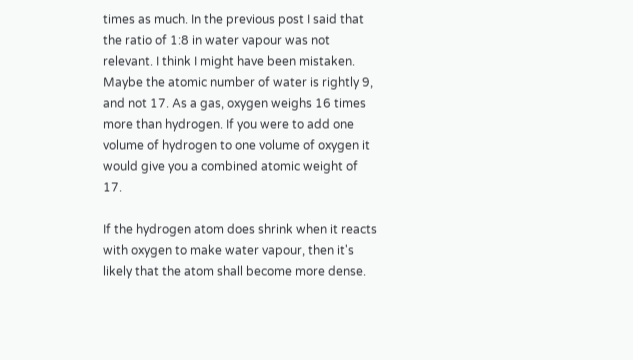times as much. In the previous post I said that the ratio of 1:8 in water vapour was not relevant. I think I might have been mistaken. Maybe the atomic number of water is rightly 9, and not 17. As a gas, oxygen weighs 16 times more than hydrogen. If you were to add one volume of hydrogen to one volume of oxygen it would give you a combined atomic weight of 17.

If the hydrogen atom does shrink when it reacts with oxygen to make water vapour, then it's likely that the atom shall become more dense.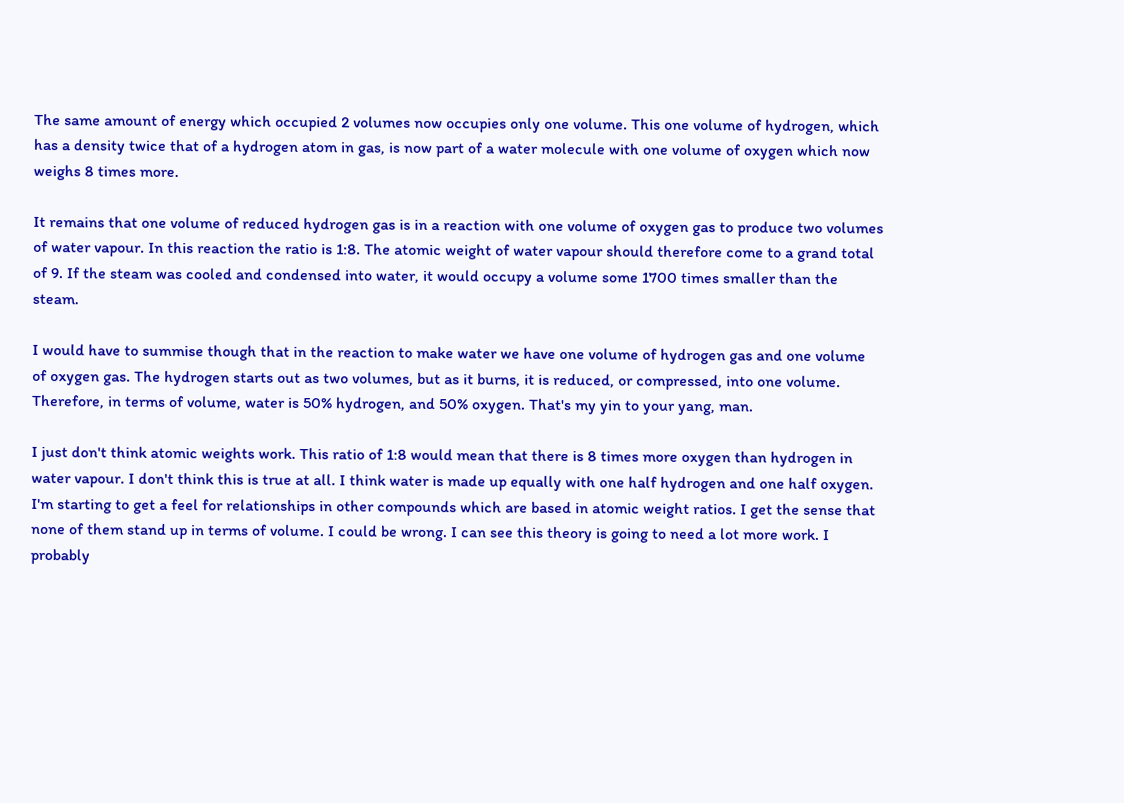The same amount of energy which occupied 2 volumes now occupies only one volume. This one volume of hydrogen, which has a density twice that of a hydrogen atom in gas, is now part of a water molecule with one volume of oxygen which now weighs 8 times more.

It remains that one volume of reduced hydrogen gas is in a reaction with one volume of oxygen gas to produce two volumes of water vapour. In this reaction the ratio is 1:8. The atomic weight of water vapour should therefore come to a grand total of 9. If the steam was cooled and condensed into water, it would occupy a volume some 1700 times smaller than the steam.

I would have to summise though that in the reaction to make water we have one volume of hydrogen gas and one volume of oxygen gas. The hydrogen starts out as two volumes, but as it burns, it is reduced, or compressed, into one volume. Therefore, in terms of volume, water is 50% hydrogen, and 50% oxygen. That's my yin to your yang, man.

I just don't think atomic weights work. This ratio of 1:8 would mean that there is 8 times more oxygen than hydrogen in water vapour. I don't think this is true at all. I think water is made up equally with one half hydrogen and one half oxygen. I'm starting to get a feel for relationships in other compounds which are based in atomic weight ratios. I get the sense that none of them stand up in terms of volume. I could be wrong. I can see this theory is going to need a lot more work. I probably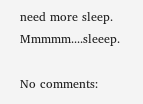need more sleep. Mmmmm....sleeep.

No comments: